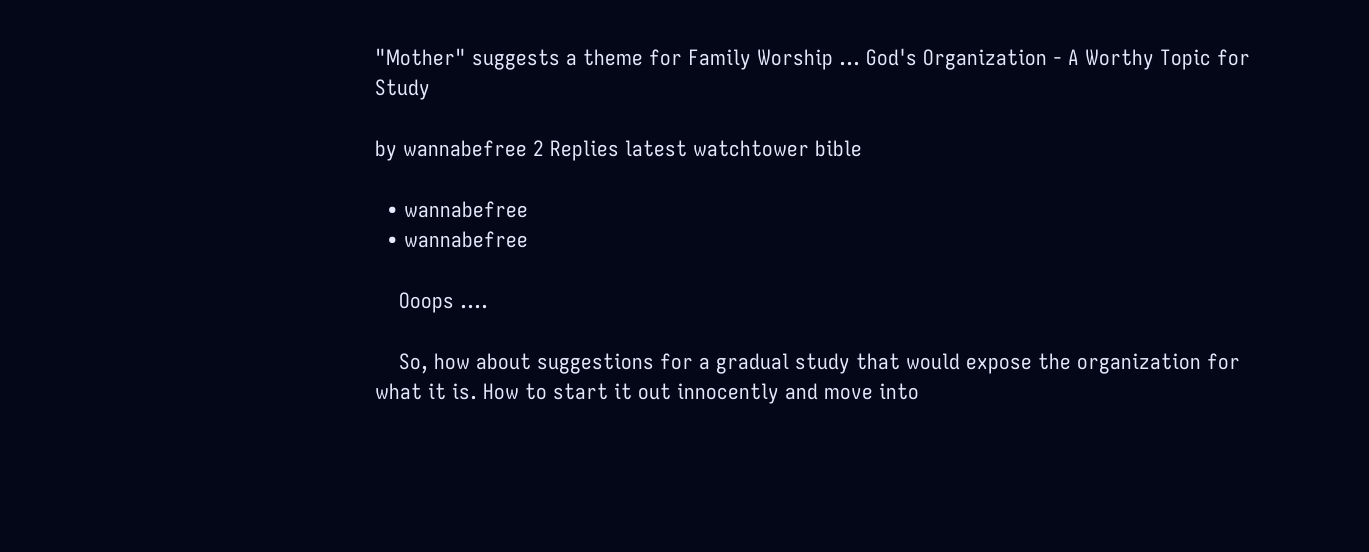"Mother" suggests a theme for Family Worship ... God's Organization - A Worthy Topic for Study

by wannabefree 2 Replies latest watchtower bible

  • wannabefree
  • wannabefree

    Ooops ....

    So, how about suggestions for a gradual study that would expose the organization for what it is. How to start it out innocently and move into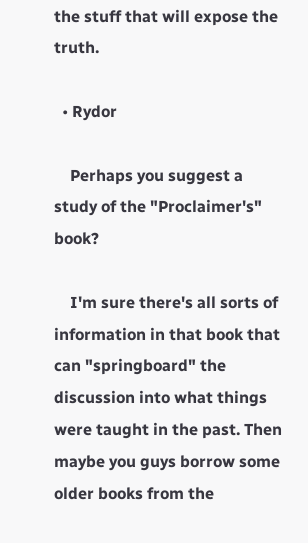the stuff that will expose the truth.

  • Rydor

    Perhaps you suggest a study of the "Proclaimer's" book?

    I'm sure there's all sorts of information in that book that can "springboard" the discussion into what things were taught in the past. Then maybe you guys borrow some older books from the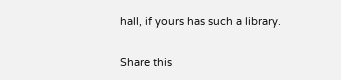hall, if yours has such a library.

Share this